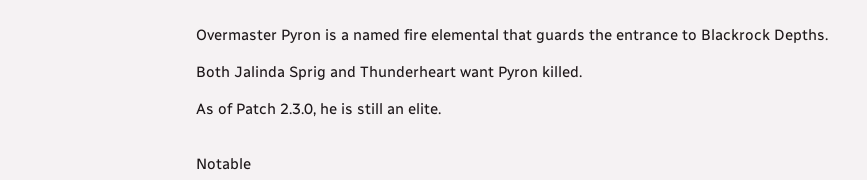Overmaster Pyron is a named fire elemental that guards the entrance to Blackrock Depths.

Both Jalinda Sprig and Thunderheart want Pyron killed.

As of Patch 2.3.0, he is still an elite.


Notable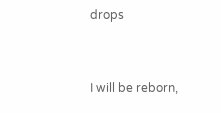drops


I will be reborn,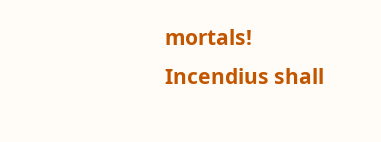mortals! Incendius shall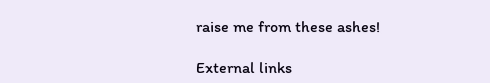raise me from these ashes!

External links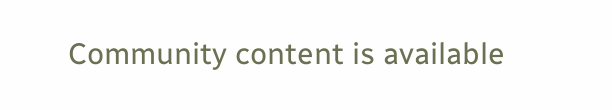Community content is available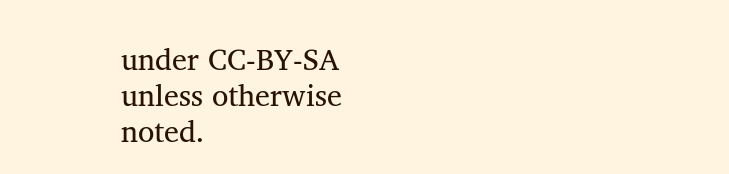under CC-BY-SA unless otherwise noted.